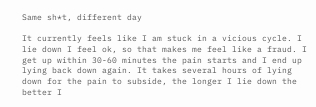Same sh*t, different day

It currently feels like I am stuck in a vicious cycle. I lie down I feel ok, so that makes me feel like a fraud. I get up within 30-60 minutes the pain starts and I end up lying back down again. It takes several hours of lying down for the pain to subside, the longer I lie down the better I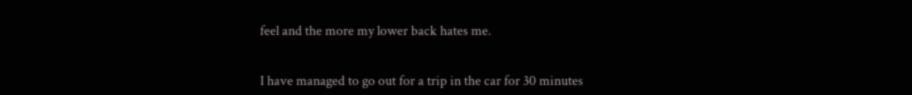feel and the more my lower back hates me.


I have managed to go out for a trip in the car for 30 minutes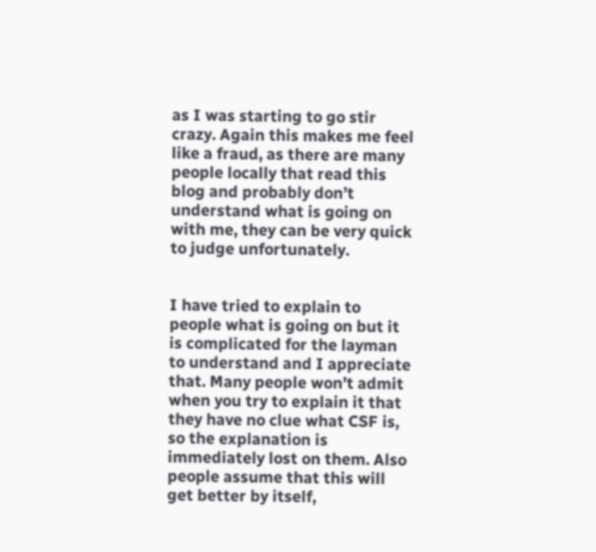as I was starting to go stir crazy. Again this makes me feel like a fraud, as there are many people locally that read this blog and probably don’t understand what is going on with me, they can be very quick to judge unfortunately.


I have tried to explain to people what is going on but it is complicated for the layman to understand and I appreciate that. Many people won’t admit when you try to explain it that they have no clue what CSF is, so the explanation is immediately lost on them. Also people assume that this will get better by itself,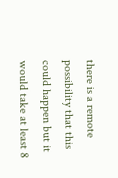there is a remote possibility that this could happen but it would take at least 8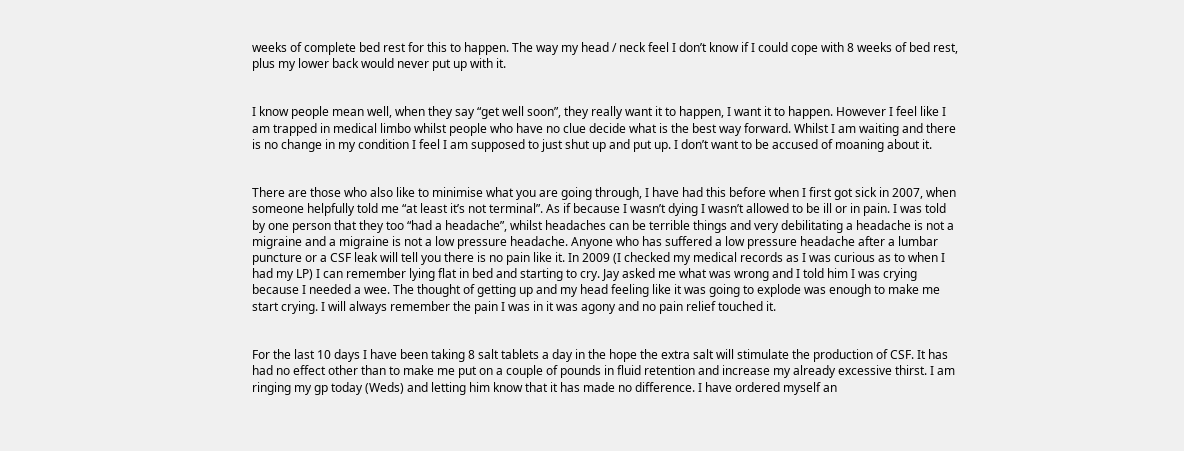weeks of complete bed rest for this to happen. The way my head / neck feel I don’t know if I could cope with 8 weeks of bed rest, plus my lower back would never put up with it.


I know people mean well, when they say “get well soon”, they really want it to happen, I want it to happen. However I feel like I am trapped in medical limbo whilst people who have no clue decide what is the best way forward. Whilst I am waiting and there is no change in my condition I feel I am supposed to just shut up and put up. I don’t want to be accused of moaning about it.


There are those who also like to minimise what you are going through, I have had this before when I first got sick in 2007, when someone helpfully told me “at least it’s not terminal”. As if because I wasn’t dying I wasn’t allowed to be ill or in pain. I was told by one person that they too “had a headache”, whilst headaches can be terrible things and very debilitating a headache is not a migraine and a migraine is not a low pressure headache. Anyone who has suffered a low pressure headache after a lumbar puncture or a CSF leak will tell you there is no pain like it. In 2009 (I checked my medical records as I was curious as to when I had my LP) I can remember lying flat in bed and starting to cry. Jay asked me what was wrong and I told him I was crying because I needed a wee. The thought of getting up and my head feeling like it was going to explode was enough to make me start crying. I will always remember the pain I was in it was agony and no pain relief touched it.


For the last 10 days I have been taking 8 salt tablets a day in the hope the extra salt will stimulate the production of CSF. It has had no effect other than to make me put on a couple of pounds in fluid retention and increase my already excessive thirst. I am ringing my gp today (Weds) and letting him know that it has made no difference. I have ordered myself an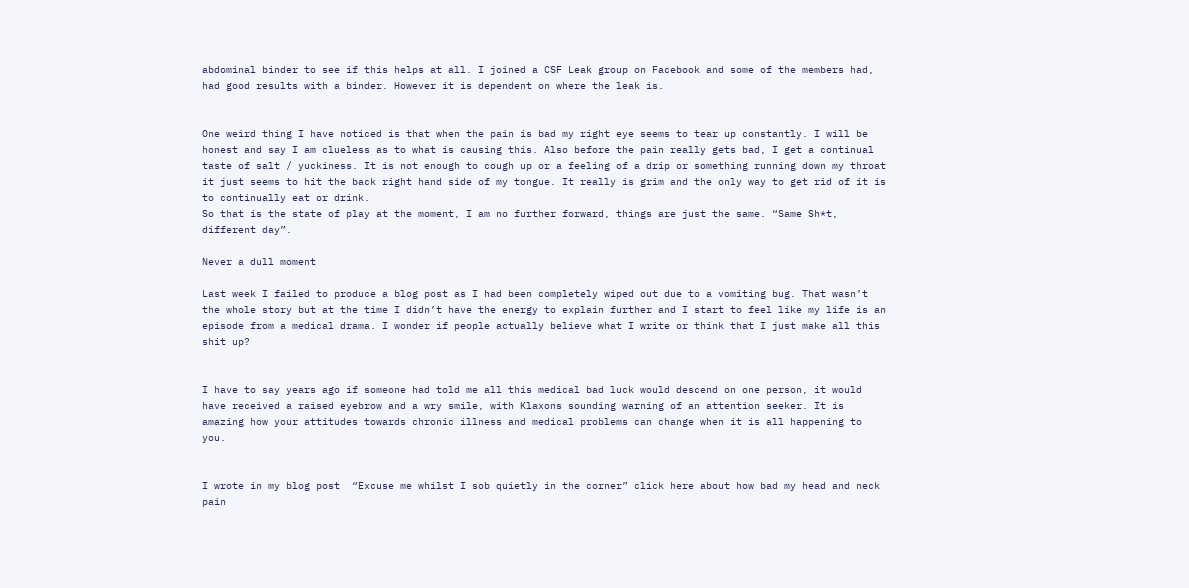abdominal binder to see if this helps at all. I joined a CSF Leak group on Facebook and some of the members had, had good results with a binder. However it is dependent on where the leak is.


One weird thing I have noticed is that when the pain is bad my right eye seems to tear up constantly. I will be honest and say I am clueless as to what is causing this. Also before the pain really gets bad, I get a continual taste of salt / yuckiness. It is not enough to cough up or a feeling of a drip or something running down my throat it just seems to hit the back right hand side of my tongue. It really is grim and the only way to get rid of it is to continually eat or drink.
So that is the state of play at the moment, I am no further forward, things are just the same. “Same Sh*t, different day”.

Never a dull moment

Last week I failed to produce a blog post as I had been completely wiped out due to a vomiting bug. That wasn’t the whole story but at the time I didn’t have the energy to explain further and I start to feel like my life is an episode from a medical drama. I wonder if people actually believe what I write or think that I just make all this shit up?


I have to say years ago if someone had told me all this medical bad luck would descend on one person, it would have received a raised eyebrow and a wry smile, with Klaxons sounding warning of an attention seeker. It is amazing how your attitudes towards chronic illness and medical problems can change when it is all happening to you.


I wrote in my blog post  “Excuse me whilst I sob quietly in the corner” click here about how bad my head and neck pain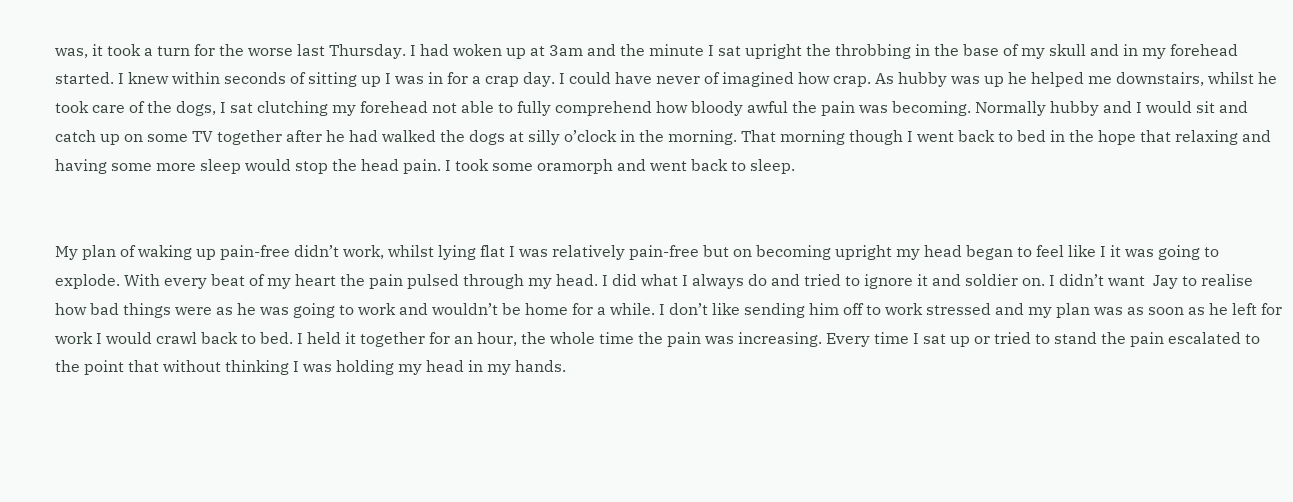was, it took a turn for the worse last Thursday. I had woken up at 3am and the minute I sat upright the throbbing in the base of my skull and in my forehead started. I knew within seconds of sitting up I was in for a crap day. I could have never of imagined how crap. As hubby was up he helped me downstairs, whilst he took care of the dogs, I sat clutching my forehead not able to fully comprehend how bloody awful the pain was becoming. Normally hubby and I would sit and catch up on some TV together after he had walked the dogs at silly o’clock in the morning. That morning though I went back to bed in the hope that relaxing and having some more sleep would stop the head pain. I took some oramorph and went back to sleep.


My plan of waking up pain-free didn’t work, whilst lying flat I was relatively pain-free but on becoming upright my head began to feel like I it was going to explode. With every beat of my heart the pain pulsed through my head. I did what I always do and tried to ignore it and soldier on. I didn’t want  Jay to realise how bad things were as he was going to work and wouldn’t be home for a while. I don’t like sending him off to work stressed and my plan was as soon as he left for work I would crawl back to bed. I held it together for an hour, the whole time the pain was increasing. Every time I sat up or tried to stand the pain escalated to the point that without thinking I was holding my head in my hands.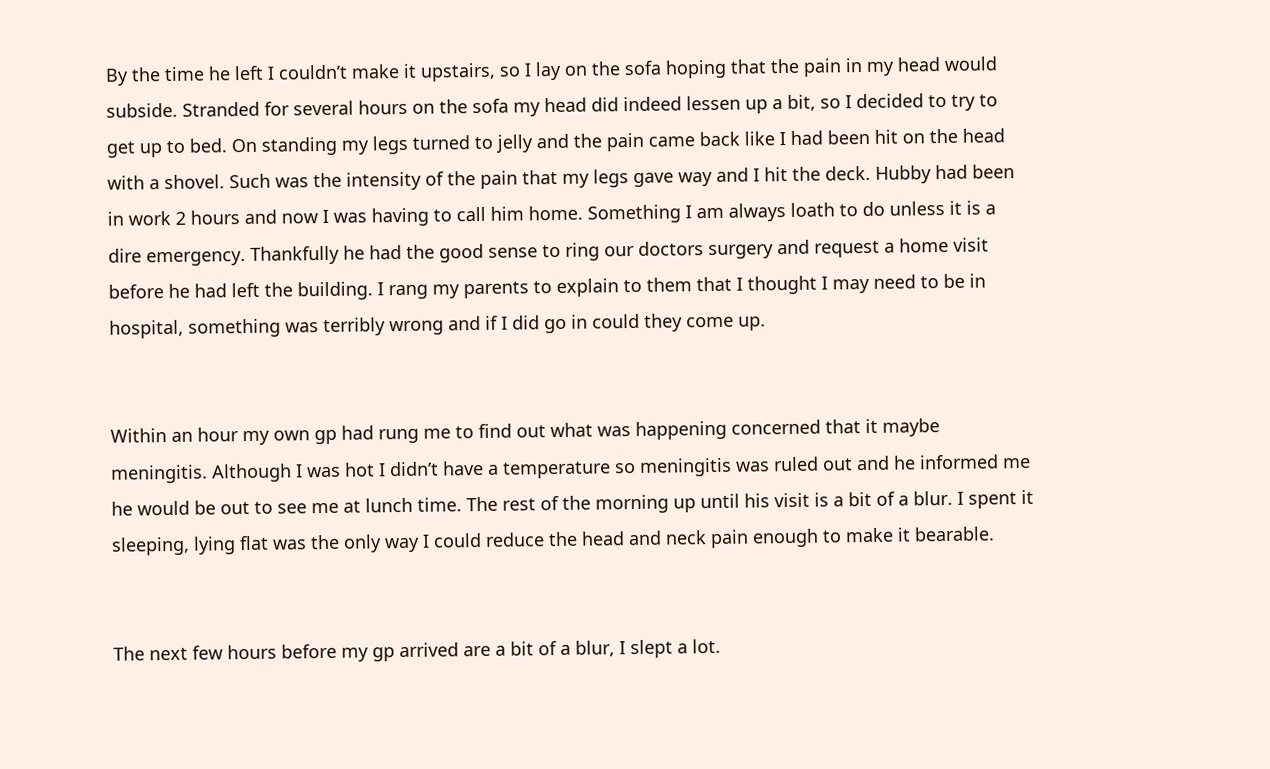By the time he left I couldn’t make it upstairs, so I lay on the sofa hoping that the pain in my head would subside. Stranded for several hours on the sofa my head did indeed lessen up a bit, so I decided to try to get up to bed. On standing my legs turned to jelly and the pain came back like I had been hit on the head with a shovel. Such was the intensity of the pain that my legs gave way and I hit the deck. Hubby had been in work 2 hours and now I was having to call him home. Something I am always loath to do unless it is a dire emergency. Thankfully he had the good sense to ring our doctors surgery and request a home visit before he had left the building. I rang my parents to explain to them that I thought I may need to be in hospital, something was terribly wrong and if I did go in could they come up.


Within an hour my own gp had rung me to find out what was happening concerned that it maybe meningitis. Although I was hot I didn’t have a temperature so meningitis was ruled out and he informed me he would be out to see me at lunch time. The rest of the morning up until his visit is a bit of a blur. I spent it sleeping, lying flat was the only way I could reduce the head and neck pain enough to make it bearable.


The next few hours before my gp arrived are a bit of a blur, I slept a lot.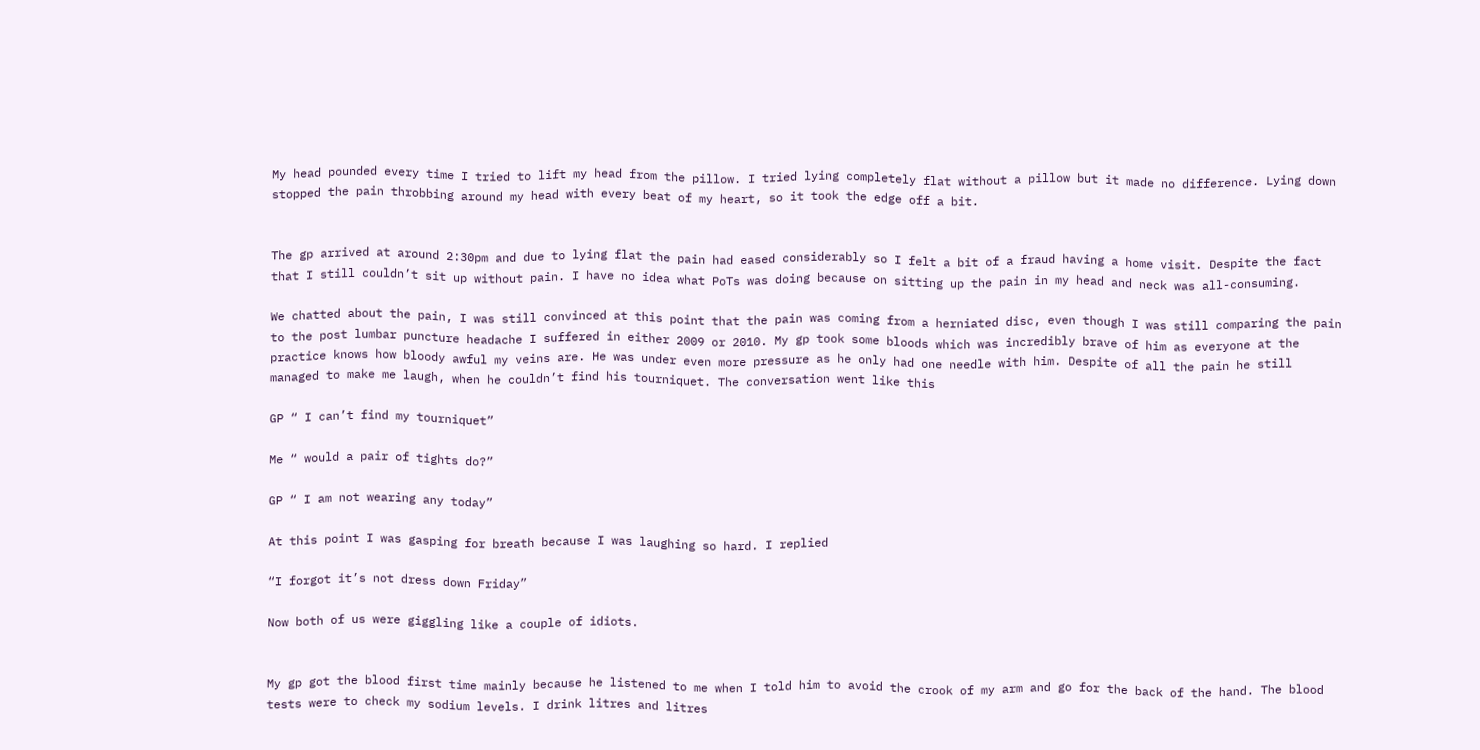My head pounded every time I tried to lift my head from the pillow. I tried lying completely flat without a pillow but it made no difference. Lying down stopped the pain throbbing around my head with every beat of my heart, so it took the edge off a bit.


The gp arrived at around 2:30pm and due to lying flat the pain had eased considerably so I felt a bit of a fraud having a home visit. Despite the fact that I still couldn’t sit up without pain. I have no idea what PoTs was doing because on sitting up the pain in my head and neck was all-consuming.

We chatted about the pain, I was still convinced at this point that the pain was coming from a herniated disc, even though I was still comparing the pain to the post lumbar puncture headache I suffered in either 2009 or 2010. My gp took some bloods which was incredibly brave of him as everyone at the practice knows how bloody awful my veins are. He was under even more pressure as he only had one needle with him. Despite of all the pain he still managed to make me laugh, when he couldn’t find his tourniquet. The conversation went like this

GP “ I can’t find my tourniquet”

Me “ would a pair of tights do?”

GP “ I am not wearing any today”

At this point I was gasping for breath because I was laughing so hard. I replied

“I forgot it’s not dress down Friday”

Now both of us were giggling like a couple of idiots.


My gp got the blood first time mainly because he listened to me when I told him to avoid the crook of my arm and go for the back of the hand. The blood tests were to check my sodium levels. I drink litres and litres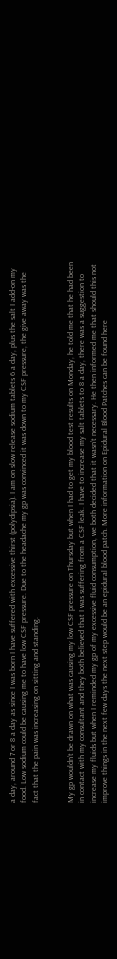a day, around 7 or 8 a day as since I was born I have suffered with excessive thirst (polydipsia). I am on slow release sodium tablets 6 a day, plus the salt I add-on my food. Low sodium could be causing me to have low CSF pressure. Due to the headache my gp was convinced it was down to my CSF pressure, the give away was the fact that the pain was increasing on sitting and standing.


My gp wouldn’t be drawn on what was causing my low CSF pressure on Thursday but when I had to get my blood test results on Monday, he told me that he had been in contact with my consultant and they both believed that I was suffering from a CSF leak. I have to increase my salt tablets to 8 a day, there was a suggestion to increase my fluids but when I reminded my gp of my excessive fluid consumption, we both decided that it wasn’t necessary. He then informed me that should this not improve things in the next few days the next step would be an epidural blood patch. More information on Epidural Blood Patches can be found here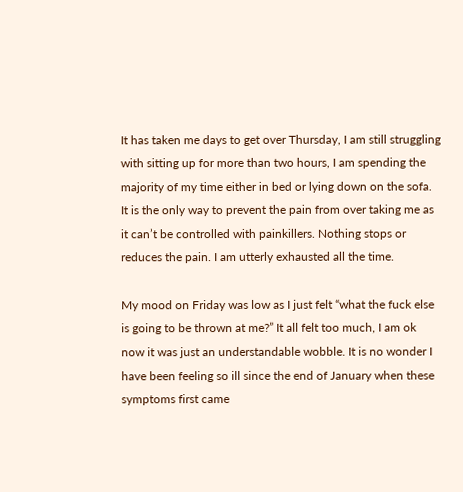It has taken me days to get over Thursday, I am still struggling with sitting up for more than two hours, I am spending the majority of my time either in bed or lying down on the sofa. It is the only way to prevent the pain from over taking me as it can’t be controlled with painkillers. Nothing stops or reduces the pain. I am utterly exhausted all the time.

My mood on Friday was low as I just felt “what the fuck else is going to be thrown at me?” It all felt too much, I am ok now it was just an understandable wobble. It is no wonder I have been feeling so ill since the end of January when these symptoms first came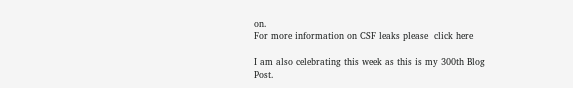on.
For more information on CSF leaks please  click here

I am also celebrating this week as this is my 300th Blog Post.